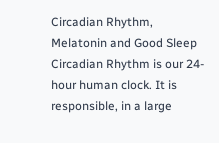Circadian Rhythm, Melatonin and Good Sleep
Circadian Rhythm is our 24-hour human clock. It is responsible, in a large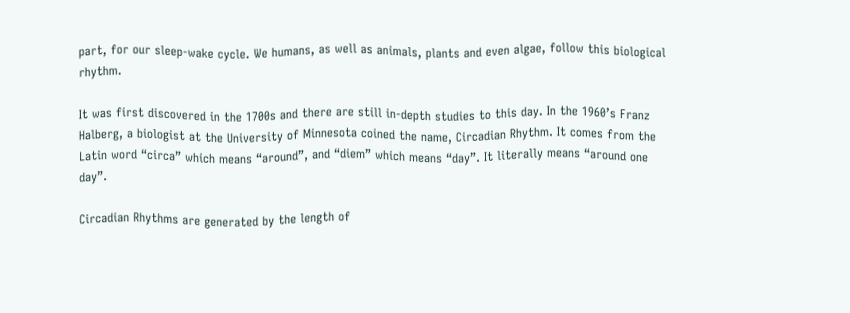part, for our sleep-wake cycle. We humans, as well as animals, plants and even algae, follow this biological rhythm.

It was first discovered in the 1700s and there are still in-depth studies to this day. In the 1960’s Franz Halberg, a biologist at the University of Minnesota coined the name, Circadian Rhythm. It comes from the Latin word “circa” which means “around”, and “diem” which means “day”. It literally means “around one day”.

Circadian Rhythms are generated by the length of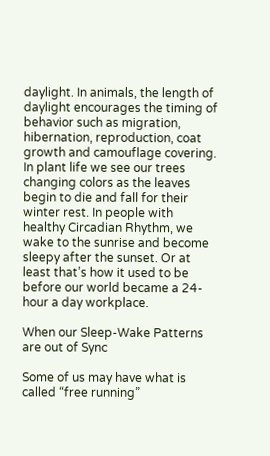daylight. In animals, the length of daylight encourages the timing of behavior such as migration, hibernation, reproduction, coat growth and camouflage covering. In plant life we see our trees changing colors as the leaves begin to die and fall for their winter rest. In people with healthy Circadian Rhythm, we wake to the sunrise and become sleepy after the sunset. Or at least that’s how it used to be before our world became a 24-hour a day workplace.

When our Sleep-Wake Patterns are out of Sync

Some of us may have what is called “free running”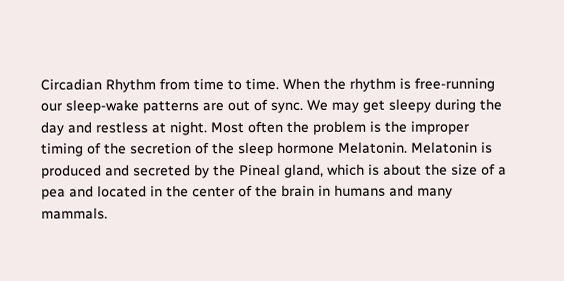Circadian Rhythm from time to time. When the rhythm is free-running our sleep-wake patterns are out of sync. We may get sleepy during the day and restless at night. Most often the problem is the improper timing of the secretion of the sleep hormone Melatonin. Melatonin is produced and secreted by the Pineal gland, which is about the size of a pea and located in the center of the brain in humans and many mammals.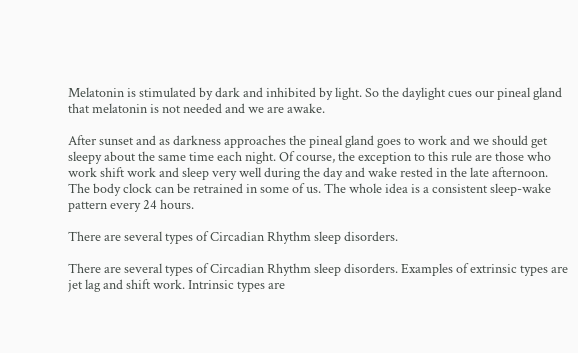Melatonin is stimulated by dark and inhibited by light. So the daylight cues our pineal gland that melatonin is not needed and we are awake.

After sunset and as darkness approaches the pineal gland goes to work and we should get sleepy about the same time each night. Of course, the exception to this rule are those who work shift work and sleep very well during the day and wake rested in the late afternoon. The body clock can be retrained in some of us. The whole idea is a consistent sleep-wake pattern every 24 hours.

There are several types of Circadian Rhythm sleep disorders.

There are several types of Circadian Rhythm sleep disorders. Examples of extrinsic types are jet lag and shift work. Intrinsic types are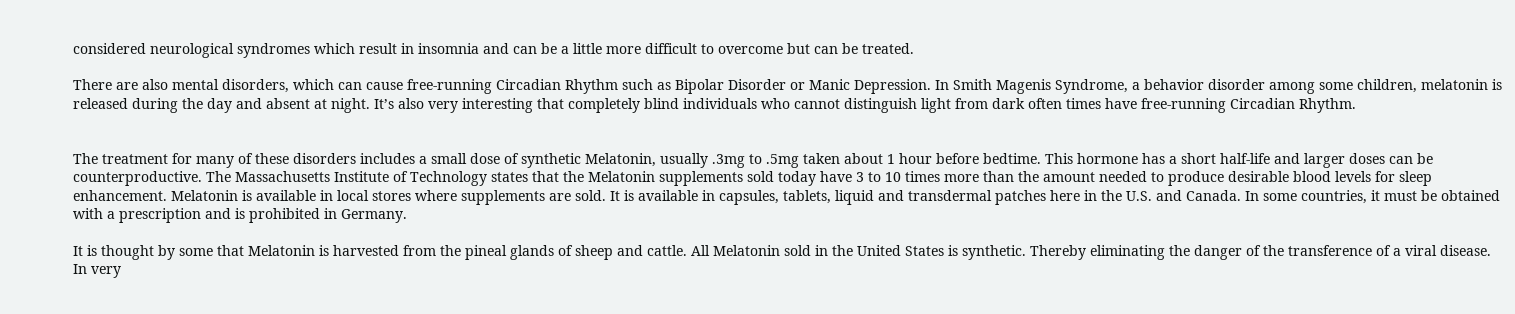considered neurological syndromes which result in insomnia and can be a little more difficult to overcome but can be treated.

There are also mental disorders, which can cause free-running Circadian Rhythm such as Bipolar Disorder or Manic Depression. In Smith Magenis Syndrome, a behavior disorder among some children, melatonin is released during the day and absent at night. It’s also very interesting that completely blind individuals who cannot distinguish light from dark often times have free-running Circadian Rhythm.


The treatment for many of these disorders includes a small dose of synthetic Melatonin, usually .3mg to .5mg taken about 1 hour before bedtime. This hormone has a short half-life and larger doses can be counterproductive. The Massachusetts Institute of Technology states that the Melatonin supplements sold today have 3 to 10 times more than the amount needed to produce desirable blood levels for sleep enhancement. Melatonin is available in local stores where supplements are sold. It is available in capsules, tablets, liquid and transdermal patches here in the U.S. and Canada. In some countries, it must be obtained with a prescription and is prohibited in Germany.

It is thought by some that Melatonin is harvested from the pineal glands of sheep and cattle. All Melatonin sold in the United States is synthetic. Thereby eliminating the danger of the transference of a viral disease.
In very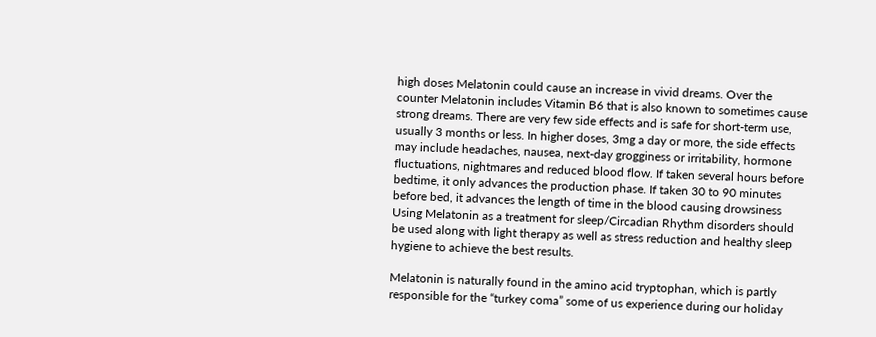high doses Melatonin could cause an increase in vivid dreams. Over the counter Melatonin includes Vitamin B6 that is also known to sometimes cause strong dreams. There are very few side effects and is safe for short-term use, usually 3 months or less. In higher doses, 3mg a day or more, the side effects may include headaches, nausea, next-day grogginess or irritability, hormone fluctuations, nightmares and reduced blood flow. If taken several hours before bedtime, it only advances the production phase. If taken 30 to 90 minutes before bed, it advances the length of time in the blood causing drowsiness
Using Melatonin as a treatment for sleep/Circadian Rhythm disorders should be used along with light therapy as well as stress reduction and healthy sleep hygiene to achieve the best results.

Melatonin is naturally found in the amino acid tryptophan, which is partly responsible for the “turkey coma” some of us experience during our holiday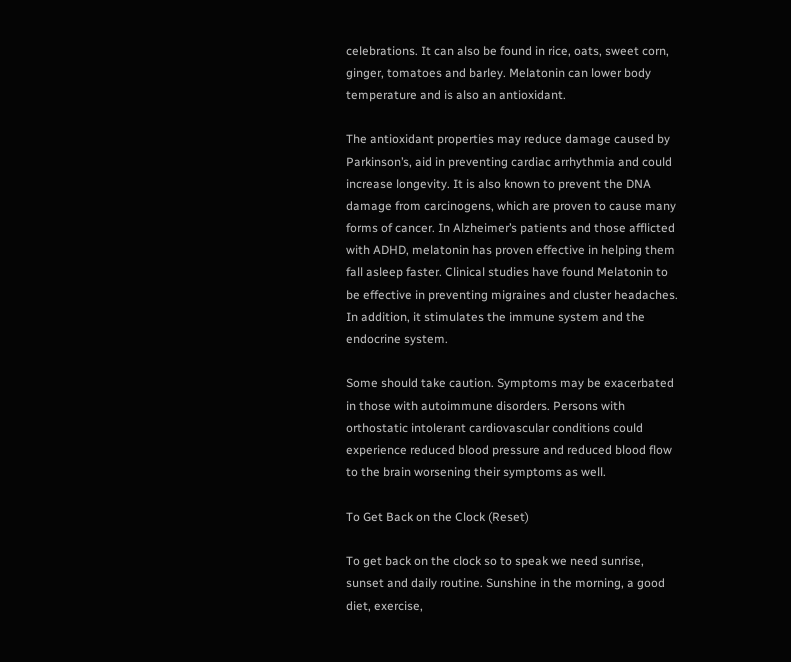celebrations. It can also be found in rice, oats, sweet corn, ginger, tomatoes and barley. Melatonin can lower body temperature and is also an antioxidant.

The antioxidant properties may reduce damage caused by Parkinson’s, aid in preventing cardiac arrhythmia and could increase longevity. It is also known to prevent the DNA damage from carcinogens, which are proven to cause many forms of cancer. In Alzheimer’s patients and those afflicted with ADHD, melatonin has proven effective in helping them fall asleep faster. Clinical studies have found Melatonin to be effective in preventing migraines and cluster headaches. In addition, it stimulates the immune system and the endocrine system.

Some should take caution. Symptoms may be exacerbated in those with autoimmune disorders. Persons with orthostatic intolerant cardiovascular conditions could experience reduced blood pressure and reduced blood flow to the brain worsening their symptoms as well.

To Get Back on the Clock (Reset)

To get back on the clock so to speak we need sunrise, sunset and daily routine. Sunshine in the morning, a good diet, exercise,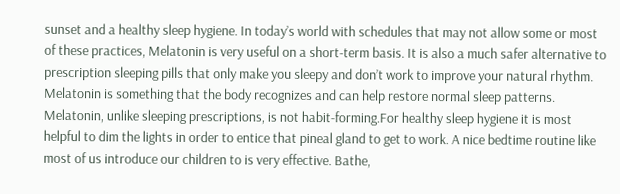sunset and a healthy sleep hygiene. In today’s world with schedules that may not allow some or most of these practices, Melatonin is very useful on a short-term basis. It is also a much safer alternative to prescription sleeping pills that only make you sleepy and don’t work to improve your natural rhythm. Melatonin is something that the body recognizes and can help restore normal sleep patterns. Melatonin, unlike sleeping prescriptions, is not habit-forming.For healthy sleep hygiene it is most helpful to dim the lights in order to entice that pineal gland to get to work. A nice bedtime routine like most of us introduce our children to is very effective. Bathe,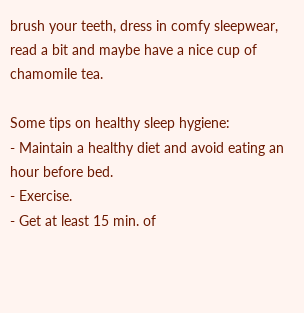brush your teeth, dress in comfy sleepwear, read a bit and maybe have a nice cup of chamomile tea.

Some tips on healthy sleep hygiene:
- Maintain a healthy diet and avoid eating an hour before bed.
- Exercise.
- Get at least 15 min. of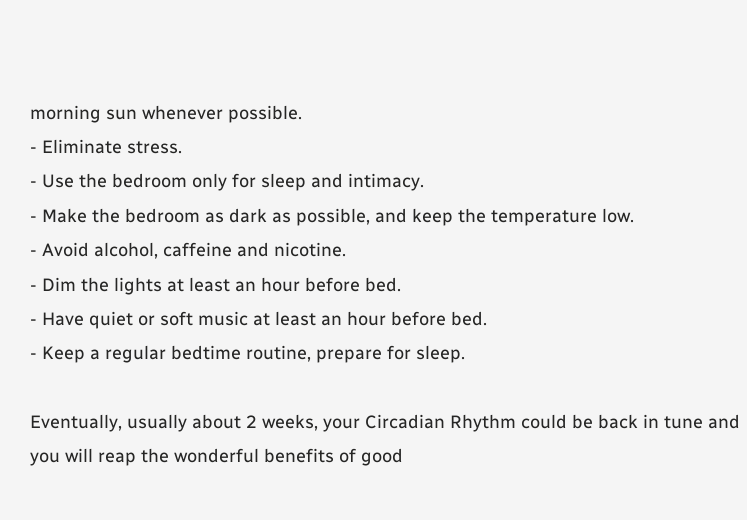morning sun whenever possible.
- Eliminate stress.
- Use the bedroom only for sleep and intimacy.
- Make the bedroom as dark as possible, and keep the temperature low.
- Avoid alcohol, caffeine and nicotine.
- Dim the lights at least an hour before bed.
- Have quiet or soft music at least an hour before bed.
- Keep a regular bedtime routine, prepare for sleep.

Eventually, usually about 2 weeks, your Circadian Rhythm could be back in tune and you will reap the wonderful benefits of good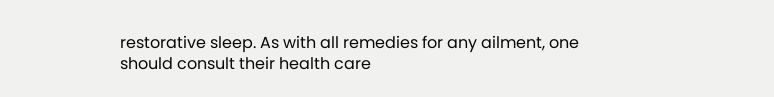restorative sleep. As with all remedies for any ailment, one should consult their health care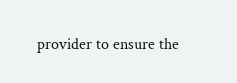provider to ensure the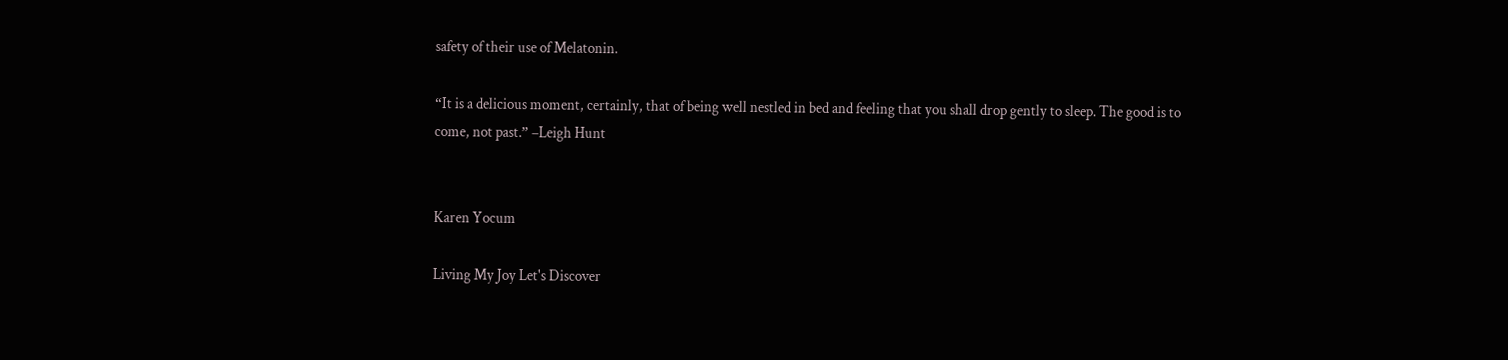safety of their use of Melatonin.

“It is a delicious moment, certainly, that of being well nestled in bed and feeling that you shall drop gently to sleep. The good is to come, not past.” –Leigh Hunt


Karen Yocum

Living My Joy Let's Discover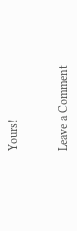Yours!


Leave a Comment